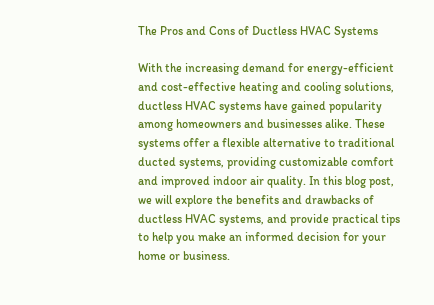The Pros and Cons of Ductless HVAC Systems

With the increasing demand for energy-efficient and cost-effective heating and cooling solutions, ductless HVAC systems have gained popularity among homeowners and businesses alike. These systems offer a flexible alternative to traditional ducted systems, providing customizable comfort and improved indoor air quality. In this blog post, we will explore the benefits and drawbacks of ductless HVAC systems, and provide practical tips to help you make an informed decision for your home or business.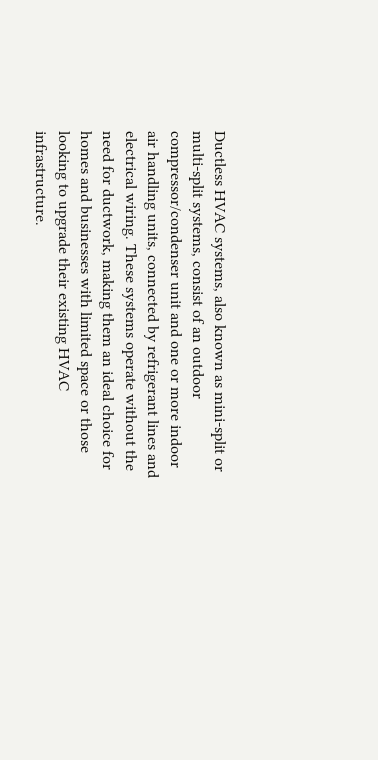Ductless HVAC systems, also known as mini-split or multi-split systems, consist of an outdoor compressor/condenser unit and one or more indoor air handling units, connected by refrigerant lines and electrical wiring. These systems operate without the need for ductwork, making them an ideal choice for homes and businesses with limited space or those looking to upgrade their existing HVAC infrastructure.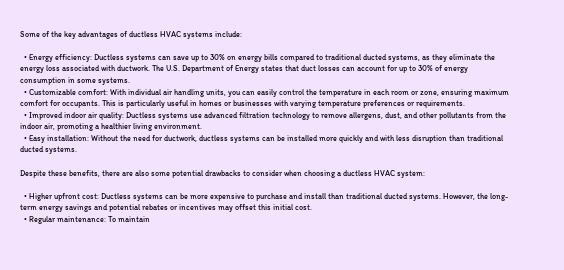Some of the key advantages of ductless HVAC systems include:

  • Energy efficiency: Ductless systems can save up to 30% on energy bills compared to traditional ducted systems, as they eliminate the energy loss associated with ductwork. The U.S. Department of Energy states that duct losses can account for up to 30% of energy consumption in some systems.
  • Customizable comfort: With individual air handling units, you can easily control the temperature in each room or zone, ensuring maximum comfort for occupants. This is particularly useful in homes or businesses with varying temperature preferences or requirements.
  • Improved indoor air quality: Ductless systems use advanced filtration technology to remove allergens, dust, and other pollutants from the indoor air, promoting a healthier living environment.
  • Easy installation: Without the need for ductwork, ductless systems can be installed more quickly and with less disruption than traditional ducted systems.

Despite these benefits, there are also some potential drawbacks to consider when choosing a ductless HVAC system:

  • Higher upfront cost: Ductless systems can be more expensive to purchase and install than traditional ducted systems. However, the long-term energy savings and potential rebates or incentives may offset this initial cost.
  • Regular maintenance: To maintain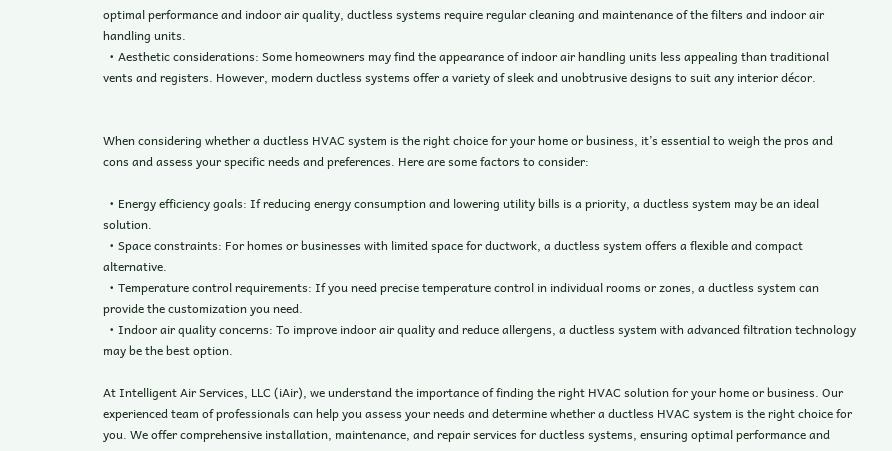optimal performance and indoor air quality, ductless systems require regular cleaning and maintenance of the filters and indoor air handling units.
  • Aesthetic considerations: Some homeowners may find the appearance of indoor air handling units less appealing than traditional vents and registers. However, modern ductless systems offer a variety of sleek and unobtrusive designs to suit any interior décor.


When considering whether a ductless HVAC system is the right choice for your home or business, it’s essential to weigh the pros and cons and assess your specific needs and preferences. Here are some factors to consider:

  • Energy efficiency goals: If reducing energy consumption and lowering utility bills is a priority, a ductless system may be an ideal solution.
  • Space constraints: For homes or businesses with limited space for ductwork, a ductless system offers a flexible and compact alternative.
  • Temperature control requirements: If you need precise temperature control in individual rooms or zones, a ductless system can provide the customization you need.
  • Indoor air quality concerns: To improve indoor air quality and reduce allergens, a ductless system with advanced filtration technology may be the best option.

At Intelligent Air Services, LLC (iAir), we understand the importance of finding the right HVAC solution for your home or business. Our experienced team of professionals can help you assess your needs and determine whether a ductless HVAC system is the right choice for you. We offer comprehensive installation, maintenance, and repair services for ductless systems, ensuring optimal performance and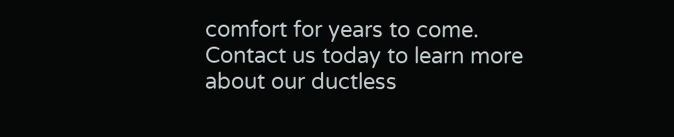comfort for years to come. Contact us today to learn more about our ductless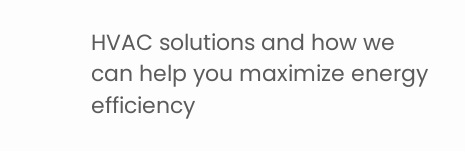HVAC solutions and how we can help you maximize energy efficiency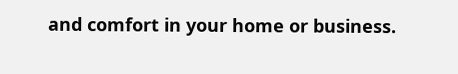and comfort in your home or business.